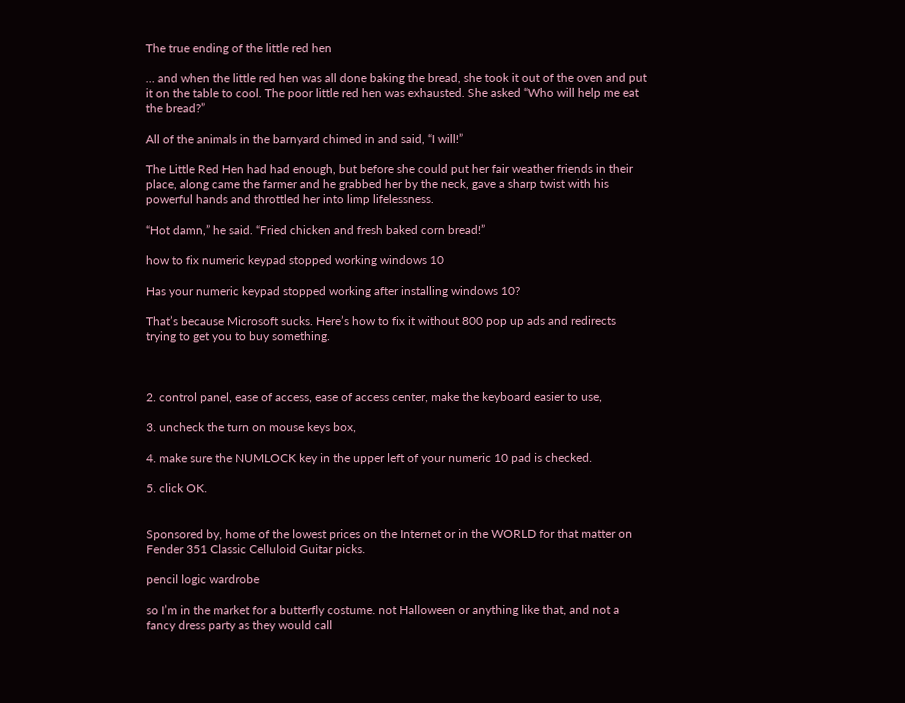The true ending of the little red hen

… and when the little red hen was all done baking the bread, she took it out of the oven and put it on the table to cool. The poor little red hen was exhausted. She asked “Who will help me eat the bread?”

All of the animals in the barnyard chimed in and said, “I will!”

The Little Red Hen had had enough, but before she could put her fair weather friends in their place, along came the farmer and he grabbed her by the neck, gave a sharp twist with his powerful hands and throttled her into limp lifelessness.

“Hot damn,” he said. “Fried chicken and fresh baked corn bread!”

how to fix numeric keypad stopped working windows 10

Has your numeric keypad stopped working after installing windows 10?

That’s because Microsoft sucks. Here’s how to fix it without 800 pop up ads and redirects trying to get you to buy something.



2. control panel, ease of access, ease of access center, make the keyboard easier to use,

3. uncheck the turn on mouse keys box,

4. make sure the NUMLOCK key in the upper left of your numeric 10 pad is checked.

5. click OK.


Sponsored by, home of the lowest prices on the Internet or in the WORLD for that matter on Fender 351 Classic Celluloid Guitar picks.

pencil logic wardrobe

so I’m in the market for a butterfly costume. not Halloween or anything like that, and not a fancy dress party as they would call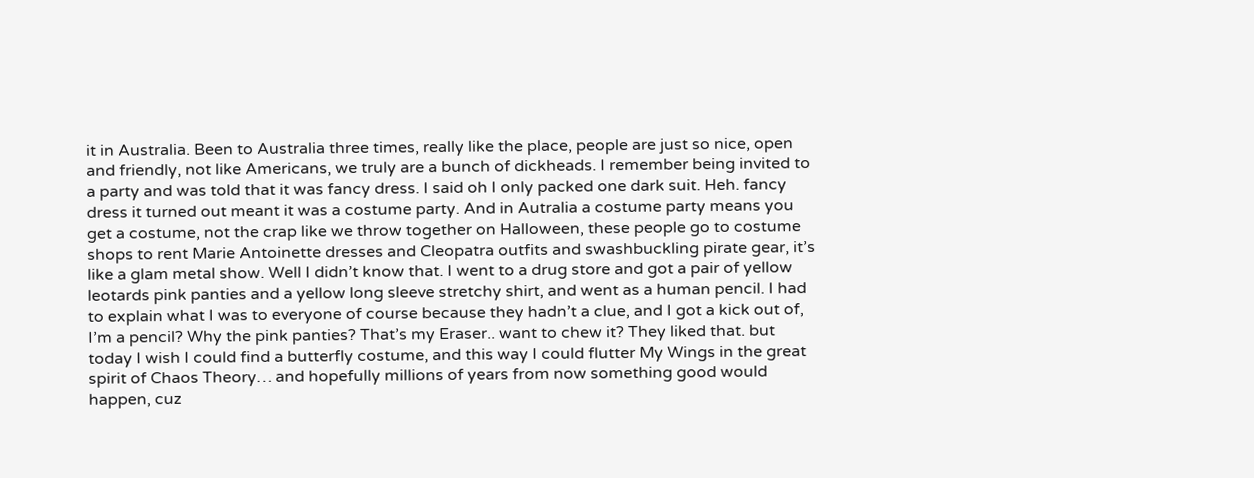it in Australia. Been to Australia three times, really like the place, people are just so nice, open and friendly, not like Americans, we truly are a bunch of dickheads. I remember being invited to a party and was told that it was fancy dress. I said oh I only packed one dark suit. Heh. fancy dress it turned out meant it was a costume party. And in Autralia a costume party means you get a costume, not the crap like we throw together on Halloween, these people go to costume shops to rent Marie Antoinette dresses and Cleopatra outfits and swashbuckling pirate gear, it’s like a glam metal show. Well I didn’t know that. I went to a drug store and got a pair of yellow leotards pink panties and a yellow long sleeve stretchy shirt, and went as a human pencil. I had to explain what I was to everyone of course because they hadn’t a clue, and I got a kick out of, I’m a pencil? Why the pink panties? That’s my Eraser.. want to chew it? They liked that. but today I wish I could find a butterfly costume, and this way I could flutter My Wings in the great spirit of Chaos Theory… and hopefully millions of years from now something good would happen, cuz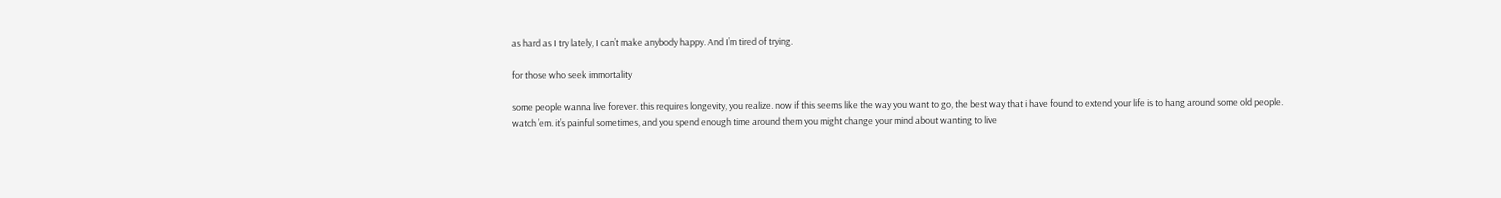as hard as I try lately, I can’t make anybody happy. And I’m tired of trying.

for those who seek immortality

some people wanna live forever. this requires longevity, you realize. now if this seems like the way you want to go, the best way that i have found to extend your life is to hang around some old people. watch ’em. it’s painful sometimes, and you spend enough time around them you might change your mind about wanting to live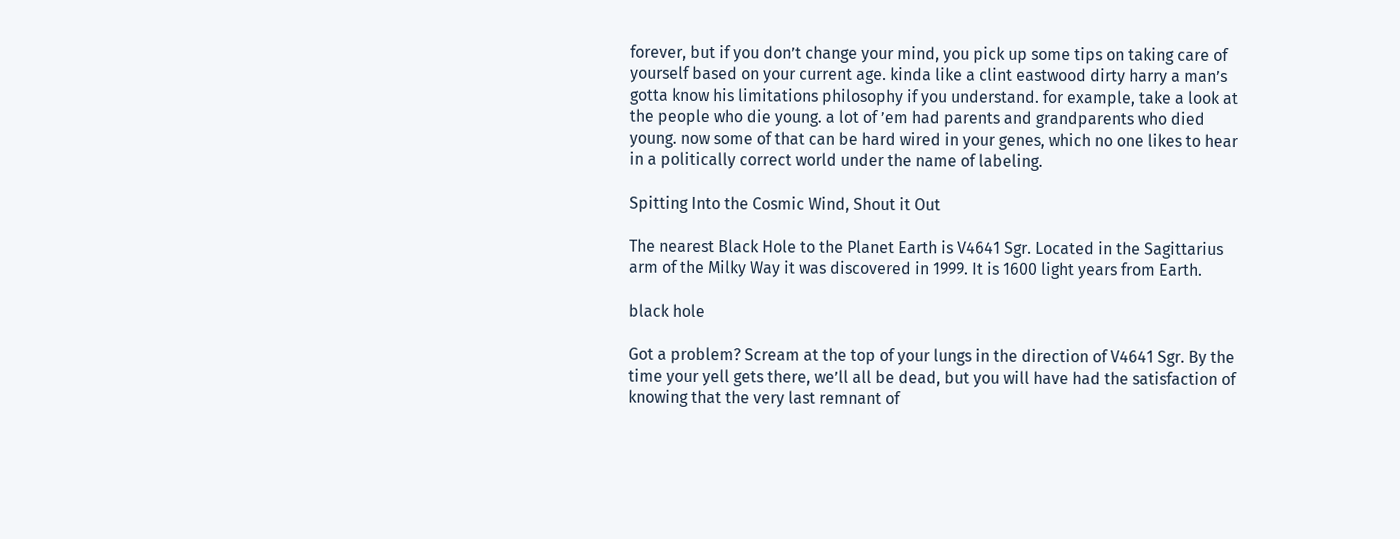forever, but if you don’t change your mind, you pick up some tips on taking care of yourself based on your current age. kinda like a clint eastwood dirty harry a man’s gotta know his limitations philosophy if you understand. for example, take a look at the people who die young. a lot of ’em had parents and grandparents who died young. now some of that can be hard wired in your genes, which no one likes to hear in a politically correct world under the name of labeling.

Spitting Into the Cosmic Wind, Shout it Out

The nearest Black Hole to the Planet Earth is V4641 Sgr. Located in the Sagittarius arm of the Milky Way it was discovered in 1999. It is 1600 light years from Earth.

black hole

Got a problem? Scream at the top of your lungs in the direction of V4641 Sgr. By the time your yell gets there, we’ll all be dead, but you will have had the satisfaction of knowing that the very last remnant of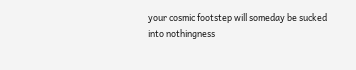your cosmic footstep will someday be sucked into nothingness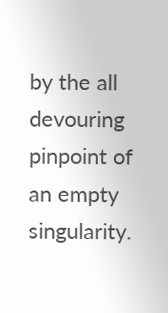by the all devouring pinpoint of an empty singularity.